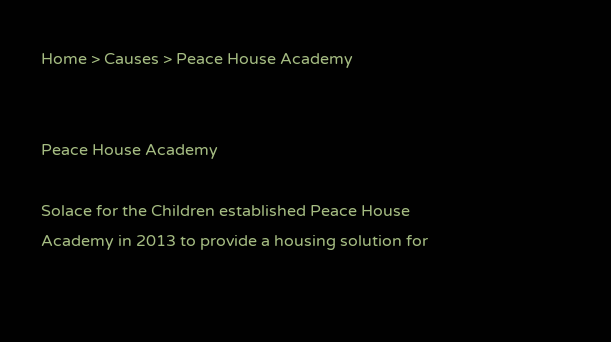Home > Causes > Peace House Academy


Peace House Academy

Solace for the Children established Peace House Academy in 2013 to provide a housing solution for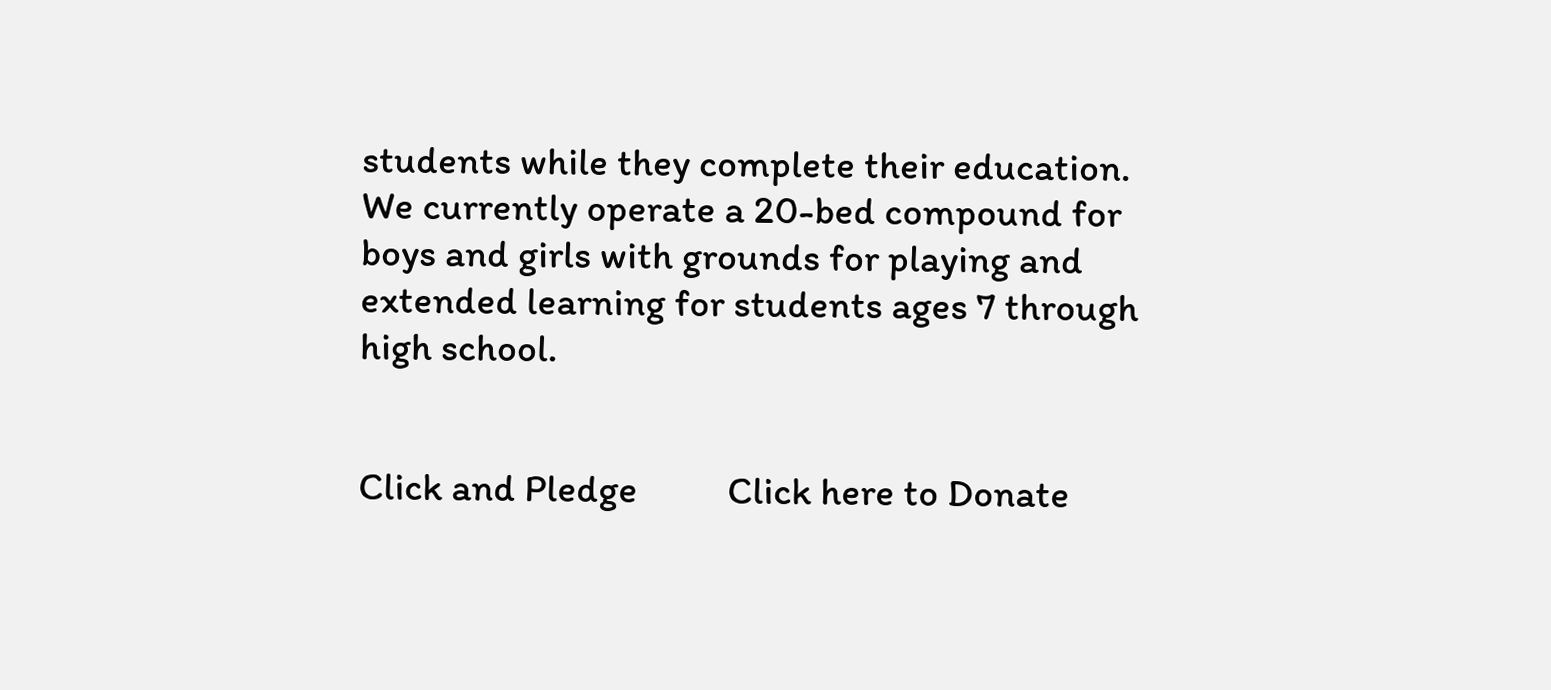students while they complete their education. We currently operate a 20-bed compound for boys and girls with grounds for playing and extended learning for students ages 7 through high school.


Click and Pledge          Click here to Donate